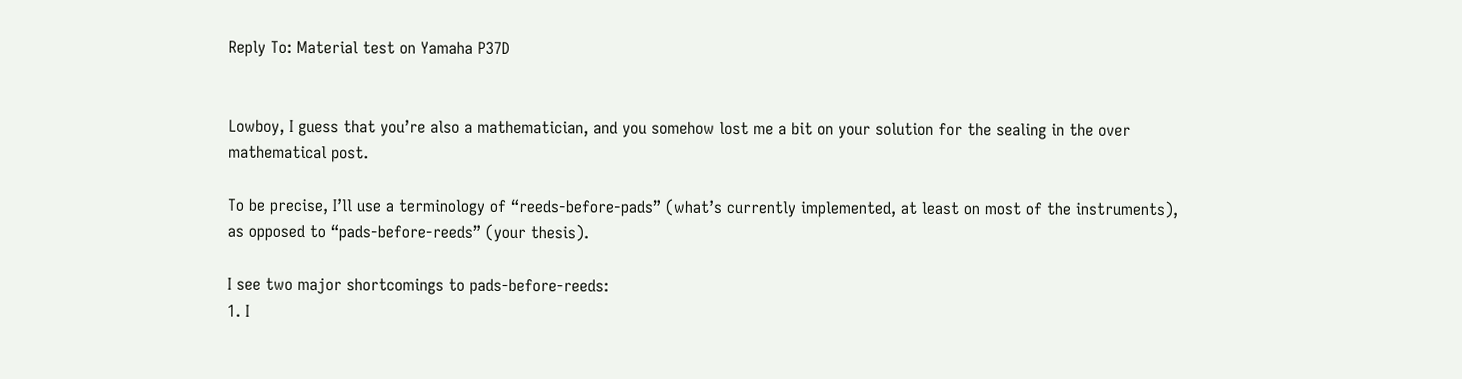Reply To: Material test on Yamaha P37D


Lowboy, I guess that you’re also a mathematician, and you somehow lost me a bit on your solution for the sealing in the over mathematical post.

To be precise, I’ll use a terminology of “reeds-before-pads” (what’s currently implemented, at least on most of the instruments), as opposed to “pads-before-reeds” (your thesis).

I see two major shortcomings to pads-before-reeds:
1. I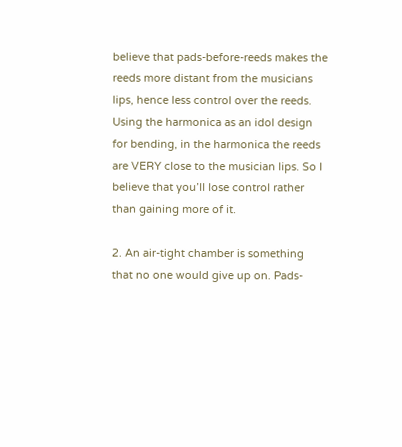believe that pads-before-reeds makes the reeds more distant from the musicians lips, hence less control over the reeds. Using the harmonica as an idol design for bending, in the harmonica the reeds are VERY close to the musician lips. So I believe that you’ll lose control rather than gaining more of it.

2. An air-tight chamber is something that no one would give up on. Pads-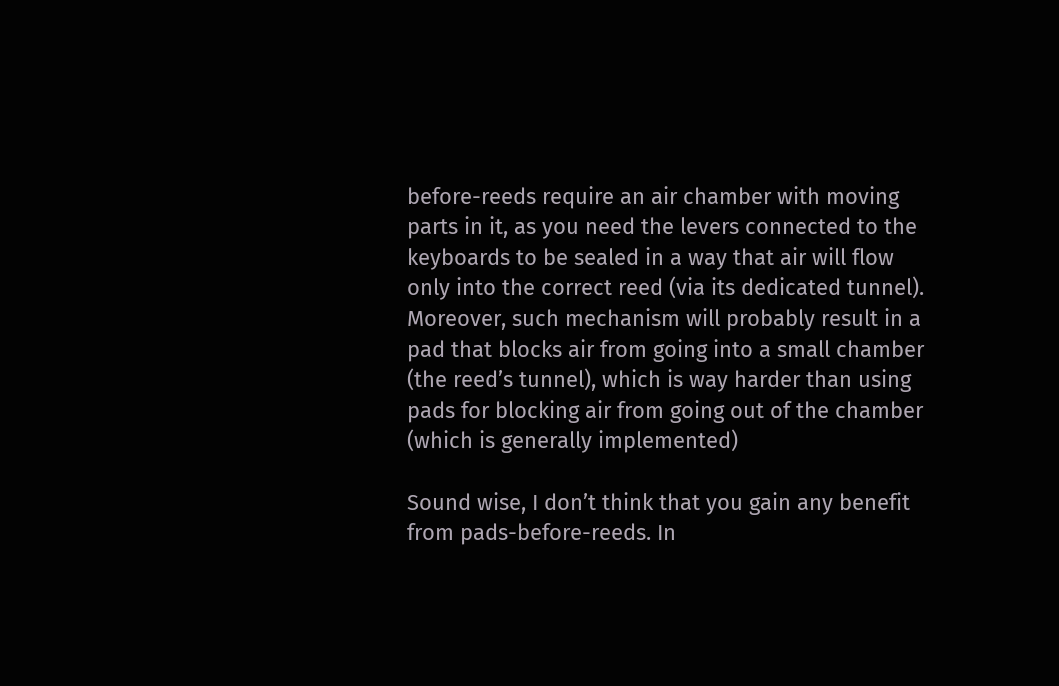before-reeds require an air chamber with moving parts in it, as you need the levers connected to the keyboards to be sealed in a way that air will flow only into the correct reed (via its dedicated tunnel). Moreover, such mechanism will probably result in a pad that blocks air from going into a small chamber (the reed’s tunnel), which is way harder than using pads for blocking air from going out of the chamber (which is generally implemented)

Sound wise, I don’t think that you gain any benefit from pads-before-reeds. In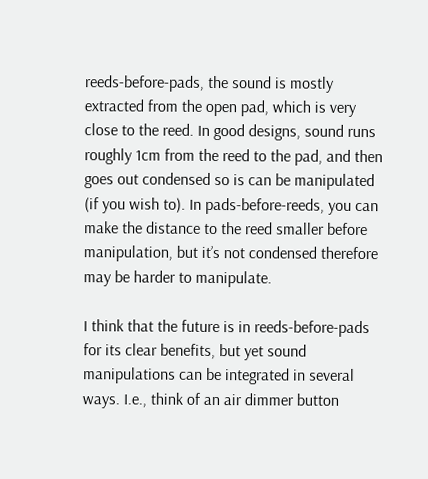reeds-before-pads, the sound is mostly extracted from the open pad, which is very close to the reed. In good designs, sound runs roughly 1cm from the reed to the pad, and then goes out condensed so is can be manipulated (if you wish to). In pads-before-reeds, you can make the distance to the reed smaller before manipulation, but it’s not condensed therefore may be harder to manipulate.

I think that the future is in reeds-before-pads for its clear benefits, but yet sound manipulations can be integrated in several ways. I.e., think of an air dimmer button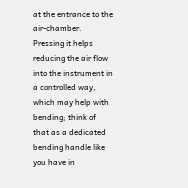at the entrance to the air-chamber. Pressing it helps reducing the air flow into the instrument in a controlled way, which may help with bending; think of that as a dedicated bending handle like you have in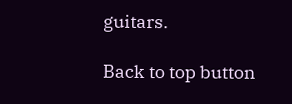guitars.

Back to top button